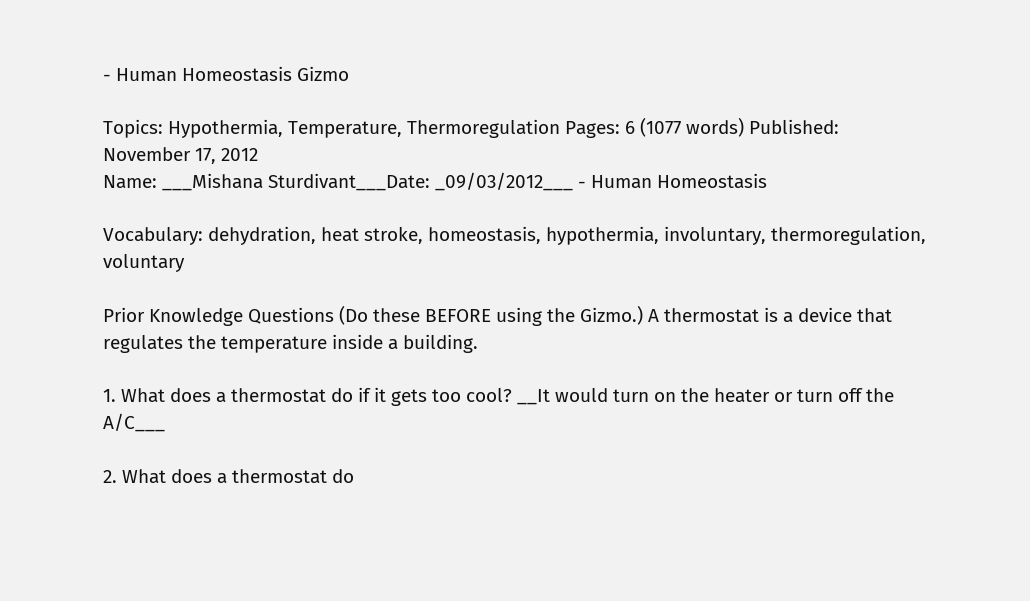- Human Homeostasis Gizmo

Topics: Hypothermia, Temperature, Thermoregulation Pages: 6 (1077 words) Published: November 17, 2012
Name: ___Mishana Sturdivant___Date: _09/03/2012___ - Human Homeostasis

Vocabulary: dehydration, heat stroke, homeostasis, hypothermia, involuntary, thermoregulation, voluntary

Prior Knowledge Questions (Do these BEFORE using the Gizmo.) A thermostat is a device that regulates the temperature inside a building.

1. What does a thermostat do if it gets too cool? __It would turn on the heater or turn off the A/C___

2. What does a thermostat do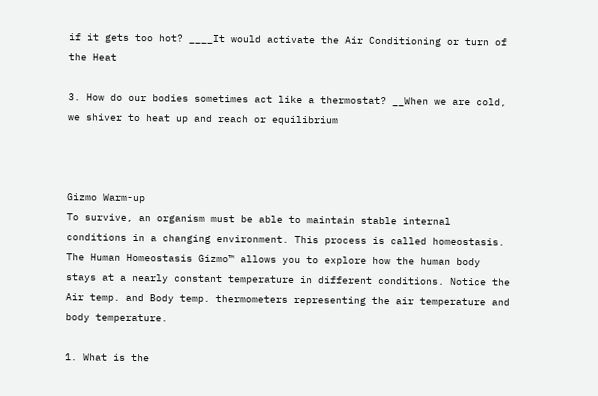if it gets too hot? ____It would activate the Air Conditioning or turn of the Heat

3. How do our bodies sometimes act like a thermostat? __When we are cold, we shiver to heat up and reach or equilibrium



Gizmo Warm-up
To survive, an organism must be able to maintain stable internal conditions in a changing environment. This process is called homeostasis. The Human Homeostasis Gizmo™ allows you to explore how the human body stays at a nearly constant temperature in different conditions. Notice the Air temp. and Body temp. thermometers representing the air temperature and body temperature.

1. What is the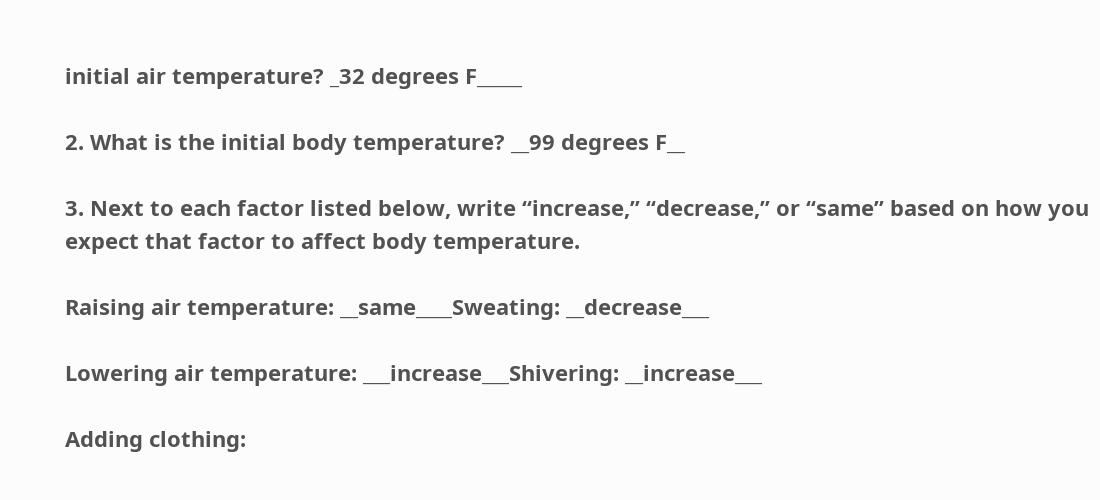initial air temperature? _32 degrees F_____

2. What is the initial body temperature? __99 degrees F__

3. Next to each factor listed below, write “increase,” “decrease,” or “same” based on how you expect that factor to affect body temperature.

Raising air temperature: __same____Sweating: __decrease___

Lowering air temperature: ___increase___Shivering: __increase___

Adding clothing: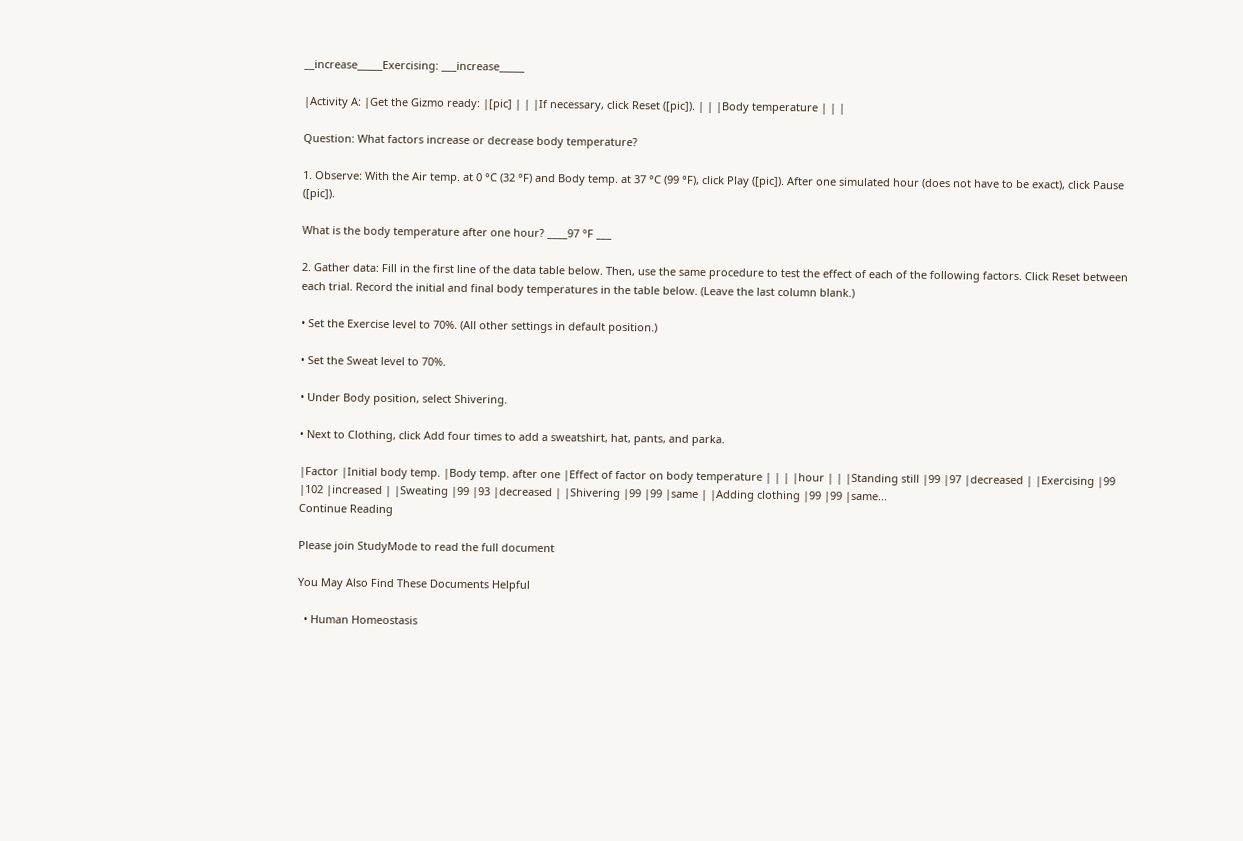__increase_____Exercising: ___increase_____

|Activity A: |Get the Gizmo ready: |[pic] | | |If necessary, click Reset ([pic]). | | |Body temperature | | |

Question: What factors increase or decrease body temperature?

1. Observe: With the Air temp. at 0 °C (32 °F) and Body temp. at 37 °C (99 °F), click Play ([pic]). After one simulated hour (does not have to be exact), click Pause ([pic]).

What is the body temperature after one hour? ____97 °F ___

2. Gather data: Fill in the first line of the data table below. Then, use the same procedure to test the effect of each of the following factors. Click Reset between each trial. Record the initial and final body temperatures in the table below. (Leave the last column blank.)

• Set the Exercise level to 70%. (All other settings in default position.)

• Set the Sweat level to 70%.

• Under Body position, select Shivering.

• Next to Clothing, click Add four times to add a sweatshirt, hat, pants, and parka.

|Factor |Initial body temp. |Body temp. after one |Effect of factor on body temperature | | | |hour | | |Standing still |99 |97 |decreased | |Exercising |99 |102 |increased | |Sweating |99 |93 |decreased | |Shivering |99 |99 |same | |Adding clothing |99 |99 |same...
Continue Reading

Please join StudyMode to read the full document

You May Also Find These Documents Helpful

  • Human Homeostasis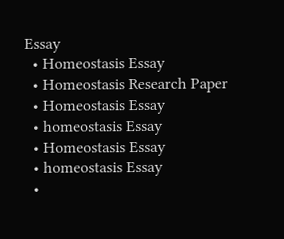Essay
  • Homeostasis Essay
  • Homeostasis Research Paper
  • Homeostasis Essay
  • homeostasis Essay
  • Homeostasis Essay
  • homeostasis Essay
  •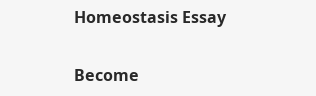Homeostasis Essay

Become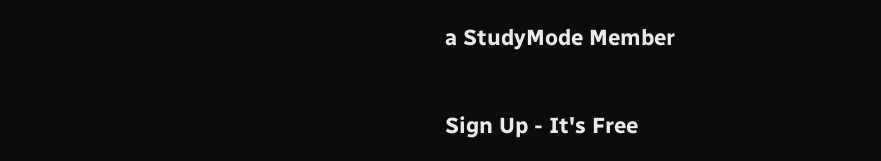a StudyMode Member

Sign Up - It's Free